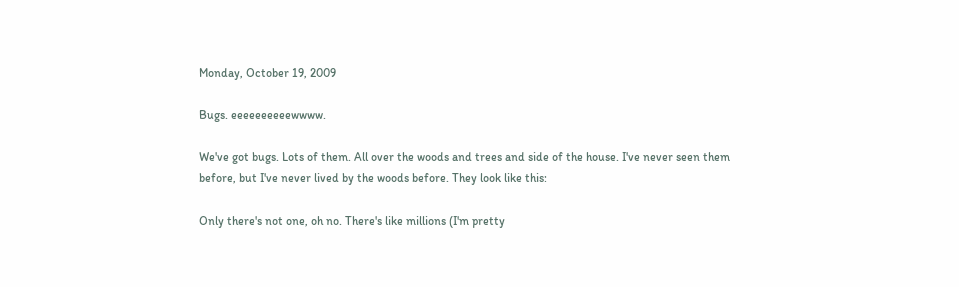Monday, October 19, 2009

Bugs. eeeeeeeeeewwww.

We've got bugs. Lots of them. All over the woods and trees and side of the house. I've never seen them before, but I've never lived by the woods before. They look like this:

Only there's not one, oh no. There's like millions (I'm pretty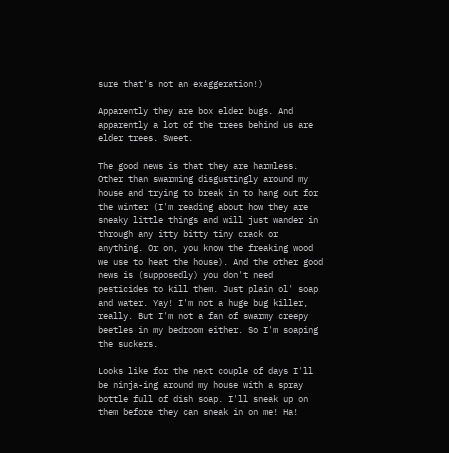sure that's not an exaggeration!)

Apparently they are box elder bugs. And apparently a lot of the trees behind us are elder trees. Sweet.

The good news is that they are harmless. Other than swarming disgustingly around my house and trying to break in to hang out for the winter (I'm reading about how they are sneaky little things and will just wander in through any itty bitty tiny crack or anything. Or on, you know the freaking wood we use to heat the house). And the other good news is (supposedly) you don't need pesticides to kill them. Just plain ol' soap and water. Yay! I'm not a huge bug killer, really. But I'm not a fan of swarmy creepy beetles in my bedroom either. So I'm soaping the suckers.

Looks like for the next couple of days I'll be ninja-ing around my house with a spray bottle full of dish soap. I'll sneak up on them before they can sneak in on me! Ha!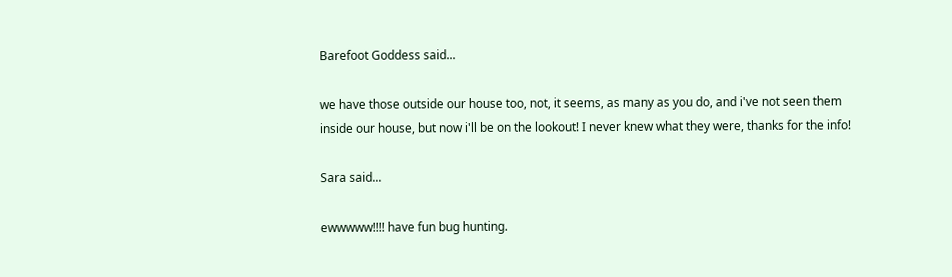Barefoot Goddess said...

we have those outside our house too, not, it seems, as many as you do, and i've not seen them inside our house, but now i'll be on the lookout! I never knew what they were, thanks for the info!

Sara said...

ewwwww!!!! have fun bug hunting.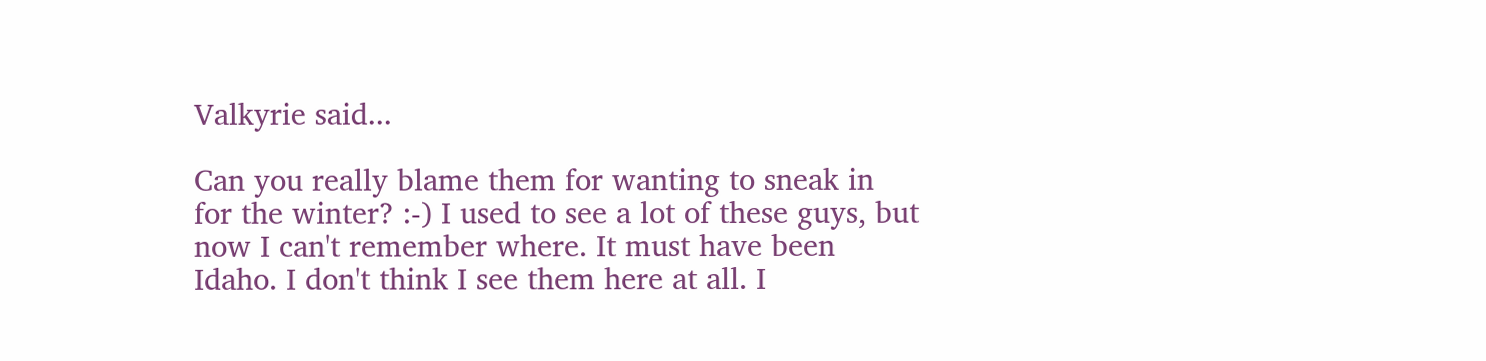Valkyrie said...

Can you really blame them for wanting to sneak in for the winter? :-) I used to see a lot of these guys, but now I can't remember where. It must have been Idaho. I don't think I see them here at all. I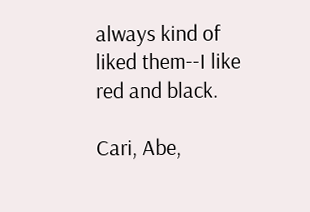always kind of liked them--I like red and black.

Cari, Abe,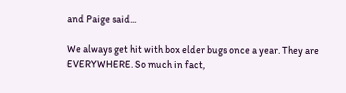and Paige said...

We always get hit with box elder bugs once a year. They are EVERYWHERE. So much in fact,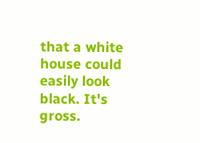that a white house could easily look black. It's gross.